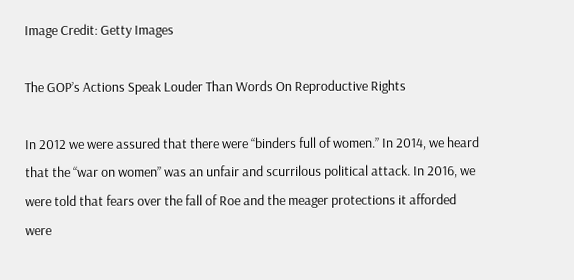Image Credit: Getty Images

The GOP’s Actions Speak Louder Than Words On Reproductive Rights

In 2012 we were assured that there were “binders full of women.” In 2014, we heard that the “war on women” was an unfair and scurrilous political attack. In 2016, we were told that fears over the fall of Roe and the meager protections it afforded were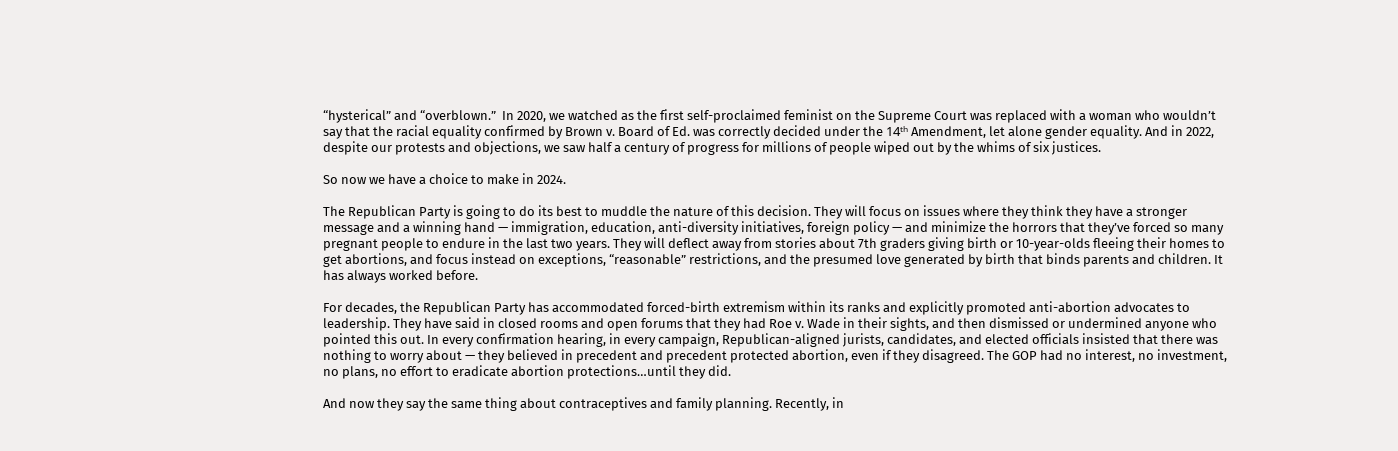“hysterical” and “overblown.”  In 2020, we watched as the first self-proclaimed feminist on the Supreme Court was replaced with a woman who wouldn’t say that the racial equality confirmed by Brown v. Board of Ed. was correctly decided under the 14ᵗʰ Amendment, let alone gender equality. And in 2022, despite our protests and objections, we saw half a century of progress for millions of people wiped out by the whims of six justices.

So now we have a choice to make in 2024.

The Republican Party is going to do its best to muddle the nature of this decision. They will focus on issues where they think they have a stronger message and a winning hand — immigration, education, anti-diversity initiatives, foreign policy — and minimize the horrors that they’ve forced so many pregnant people to endure in the last two years. They will deflect away from stories about 7th graders giving birth or 10-year-olds fleeing their homes to get abortions, and focus instead on exceptions, “reasonable” restrictions, and the presumed love generated by birth that binds parents and children. It has always worked before.

For decades, the Republican Party has accommodated forced-birth extremism within its ranks and explicitly promoted anti-abortion advocates to leadership. They have said in closed rooms and open forums that they had Roe v. Wade in their sights, and then dismissed or undermined anyone who pointed this out. In every confirmation hearing, in every campaign, Republican-aligned jurists, candidates, and elected officials insisted that there was nothing to worry about — they believed in precedent and precedent protected abortion, even if they disagreed. The GOP had no interest, no investment, no plans, no effort to eradicate abortion protections…until they did.

And now they say the same thing about contraceptives and family planning. Recently, in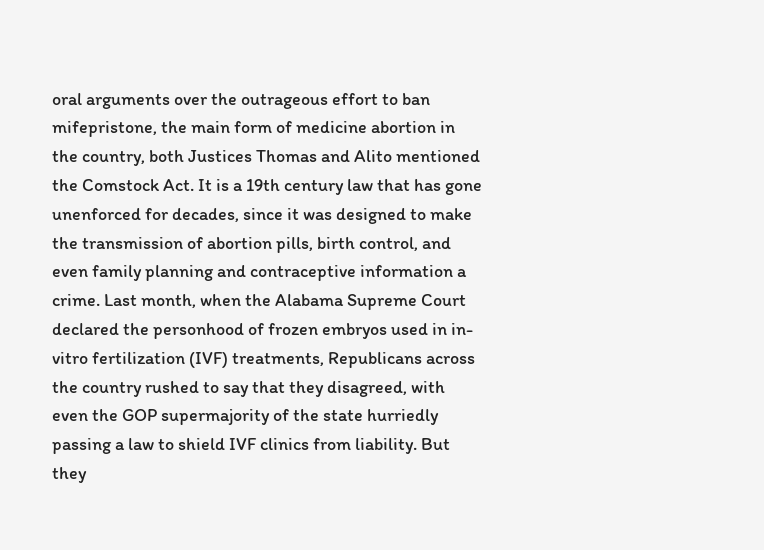oral arguments over the outrageous effort to ban mifepristone, the main form of medicine abortion in the country, both Justices Thomas and Alito mentioned the Comstock Act. It is a 19th century law that has gone unenforced for decades, since it was designed to make the transmission of abortion pills, birth control, and even family planning and contraceptive information a crime. Last month, when the Alabama Supreme Court declared the personhood of frozen embryos used in in-vitro fertilization (IVF) treatments, Republicans across the country rushed to say that they disagreed, with even the GOP supermajority of the state hurriedly passing a law to shield IVF clinics from liability. But they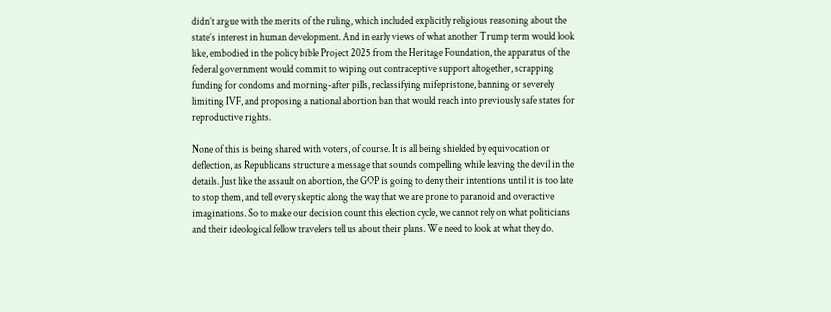didn’t argue with the merits of the ruling, which included explicitly religious reasoning about the state’s interest in human development. And in early views of what another Trump term would look like, embodied in the policy bible Project 2025 from the Heritage Foundation, the apparatus of the federal government would commit to wiping out contraceptive support altogether, scrapping funding for condoms and morning-after pills, reclassifying mifepristone, banning or severely limiting IVF, and proposing a national abortion ban that would reach into previously safe states for reproductive rights.

None of this is being shared with voters, of course. It is all being shielded by equivocation or deflection, as Republicans structure a message that sounds compelling while leaving the devil in the details. Just like the assault on abortion, the GOP is going to deny their intentions until it is too late to stop them, and tell every skeptic along the way that we are prone to paranoid and overactive imaginations. So to make our decision count this election cycle, we cannot rely on what politicians and their ideological fellow travelers tell us about their plans. We need to look at what they do.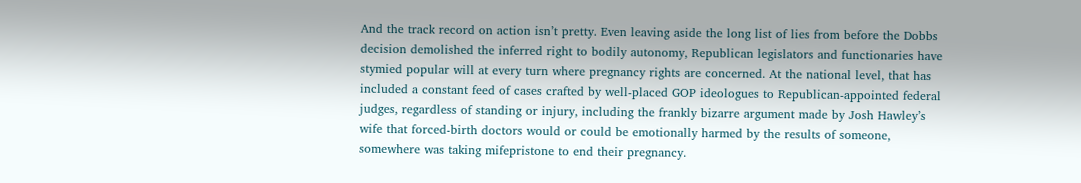And the track record on action isn’t pretty. Even leaving aside the long list of lies from before the Dobbs decision demolished the inferred right to bodily autonomy, Republican legislators and functionaries have stymied popular will at every turn where pregnancy rights are concerned. At the national level, that has included a constant feed of cases crafted by well-placed GOP ideologues to Republican-appointed federal judges, regardless of standing or injury, including the frankly bizarre argument made by Josh Hawley’s wife that forced-birth doctors would or could be emotionally harmed by the results of someone, somewhere was taking mifepristone to end their pregnancy.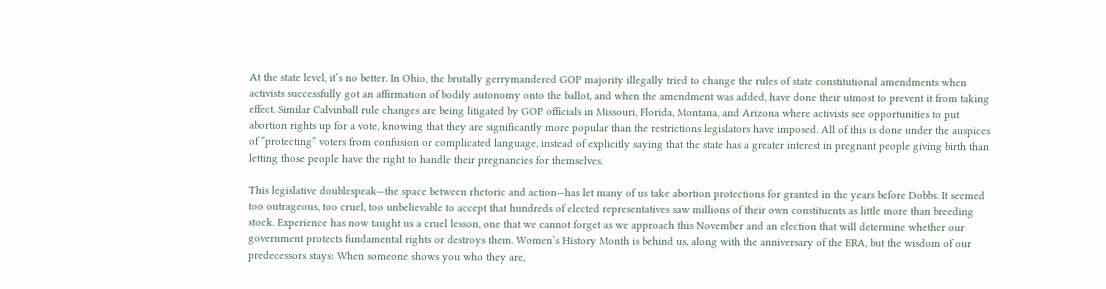At the state level, it’s no better. In Ohio, the brutally gerrymandered GOP majority illegally tried to change the rules of state constitutional amendments when activists successfully got an affirmation of bodily autonomy onto the ballot, and when the amendment was added, have done their utmost to prevent it from taking effect. Similar Calvinball rule changes are being litigated by GOP officials in Missouri, Florida, Montana, and Arizona where activists see opportunities to put abortion rights up for a vote, knowing that they are significantly more popular than the restrictions legislators have imposed. All of this is done under the auspices of “protecting” voters from confusion or complicated language, instead of explicitly saying that the state has a greater interest in pregnant people giving birth than letting those people have the right to handle their pregnancies for themselves.

This legislative doublespeak—the space between rhetoric and action—has let many of us take abortion protections for granted in the years before Dobbs. It seemed too outrageous, too cruel, too unbelievable to accept that hundreds of elected representatives saw millions of their own constituents as little more than breeding stock. Experience has now taught us a cruel lesson, one that we cannot forget as we approach this November and an election that will determine whether our government protects fundamental rights or destroys them. Women’s History Month is behind us, along with the anniversary of the ERA, but the wisdom of our predecessors stays: When someone shows you who they are,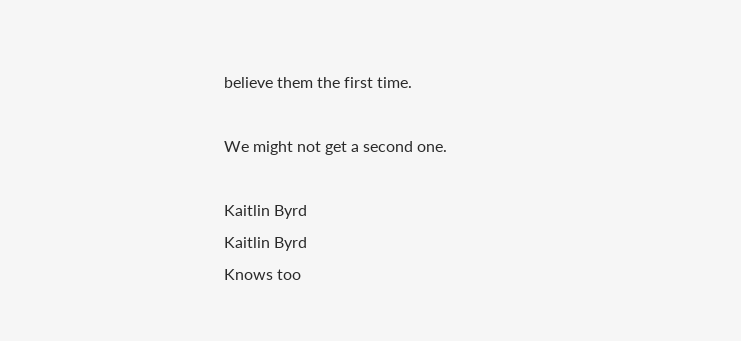believe them the first time.

We might not get a second one.

Kaitlin Byrd
Kaitlin Byrd
Knows too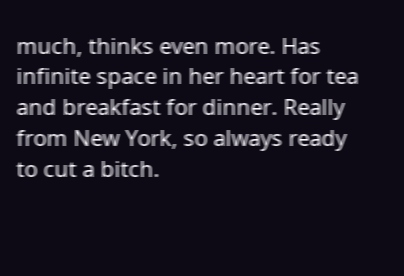much, thinks even more. Has infinite space in her heart for tea and breakfast for dinner. Really from New York, so always ready to cut a bitch.